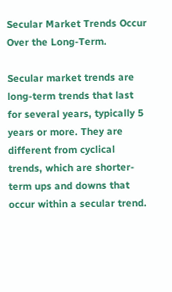Secular Market Trends Occur Over the Long-Term.

Secular market trends are long-term trends that last for several years, typically 5 years or more. They are different from cyclical trends, which are shorter-term ups and downs that occur within a secular trend.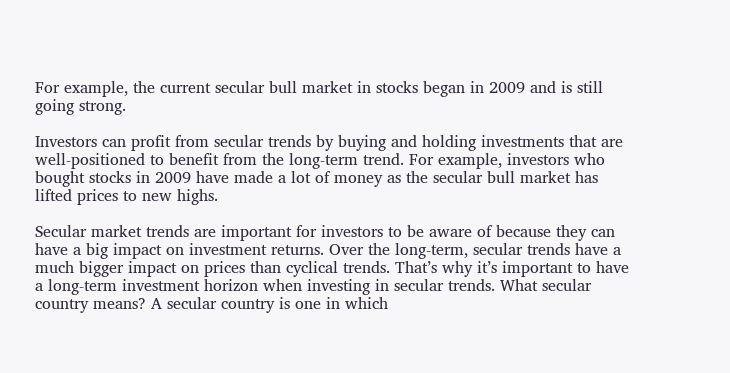For example, the current secular bull market in stocks began in 2009 and is still going strong.

Investors can profit from secular trends by buying and holding investments that are well-positioned to benefit from the long-term trend. For example, investors who bought stocks in 2009 have made a lot of money as the secular bull market has lifted prices to new highs.

Secular market trends are important for investors to be aware of because they can have a big impact on investment returns. Over the long-term, secular trends have a much bigger impact on prices than cyclical trends. That’s why it’s important to have a long-term investment horizon when investing in secular trends. What secular country means? A secular country is one in which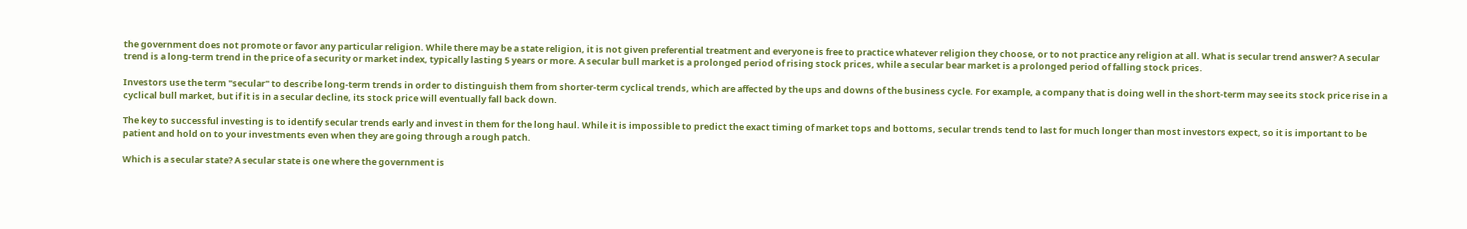the government does not promote or favor any particular religion. While there may be a state religion, it is not given preferential treatment and everyone is free to practice whatever religion they choose, or to not practice any religion at all. What is secular trend answer? A secular trend is a long-term trend in the price of a security or market index, typically lasting 5 years or more. A secular bull market is a prolonged period of rising stock prices, while a secular bear market is a prolonged period of falling stock prices.

Investors use the term "secular" to describe long-term trends in order to distinguish them from shorter-term cyclical trends, which are affected by the ups and downs of the business cycle. For example, a company that is doing well in the short-term may see its stock price rise in a cyclical bull market, but if it is in a secular decline, its stock price will eventually fall back down.

The key to successful investing is to identify secular trends early and invest in them for the long haul. While it is impossible to predict the exact timing of market tops and bottoms, secular trends tend to last for much longer than most investors expect, so it is important to be patient and hold on to your investments even when they are going through a rough patch.

Which is a secular state? A secular state is one where the government is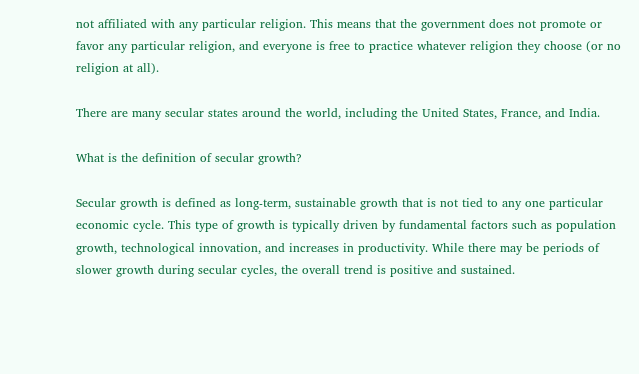not affiliated with any particular religion. This means that the government does not promote or favor any particular religion, and everyone is free to practice whatever religion they choose (or no religion at all).

There are many secular states around the world, including the United States, France, and India.

What is the definition of secular growth?

Secular growth is defined as long-term, sustainable growth that is not tied to any one particular economic cycle. This type of growth is typically driven by fundamental factors such as population growth, technological innovation, and increases in productivity. While there may be periods of slower growth during secular cycles, the overall trend is positive and sustained.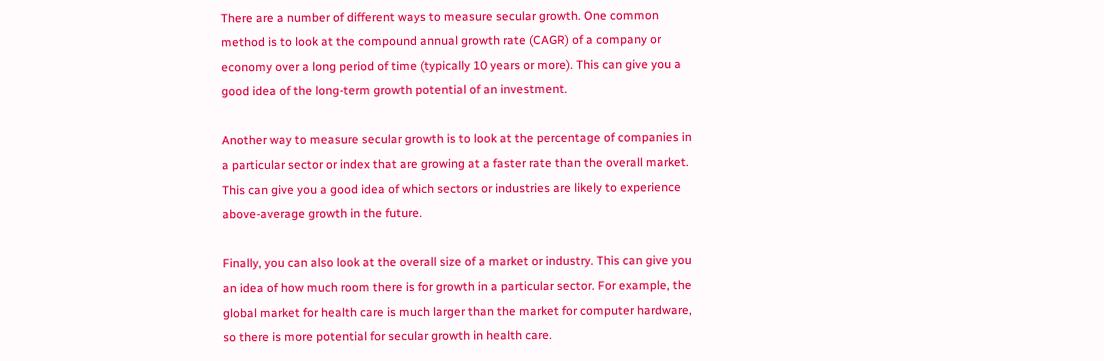There are a number of different ways to measure secular growth. One common method is to look at the compound annual growth rate (CAGR) of a company or economy over a long period of time (typically 10 years or more). This can give you a good idea of the long-term growth potential of an investment.

Another way to measure secular growth is to look at the percentage of companies in a particular sector or index that are growing at a faster rate than the overall market. This can give you a good idea of which sectors or industries are likely to experience above-average growth in the future.

Finally, you can also look at the overall size of a market or industry. This can give you an idea of how much room there is for growth in a particular sector. For example, the global market for health care is much larger than the market for computer hardware, so there is more potential for secular growth in health care.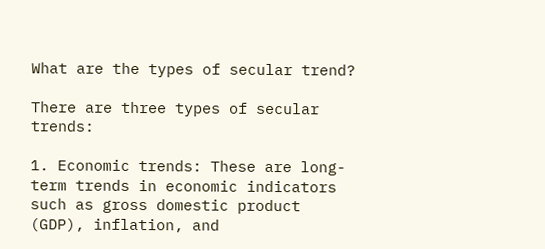What are the types of secular trend?

There are three types of secular trends:

1. Economic trends: These are long-term trends in economic indicators such as gross domestic product (GDP), inflation, and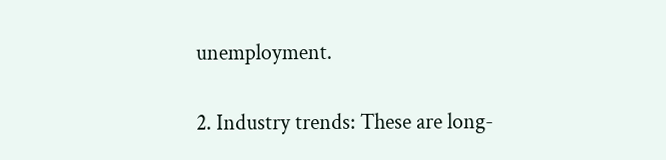unemployment.

2. Industry trends: These are long-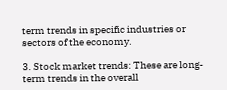term trends in specific industries or sectors of the economy.

3. Stock market trends: These are long-term trends in the overall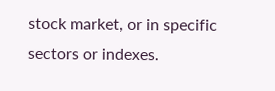stock market, or in specific sectors or indexes.